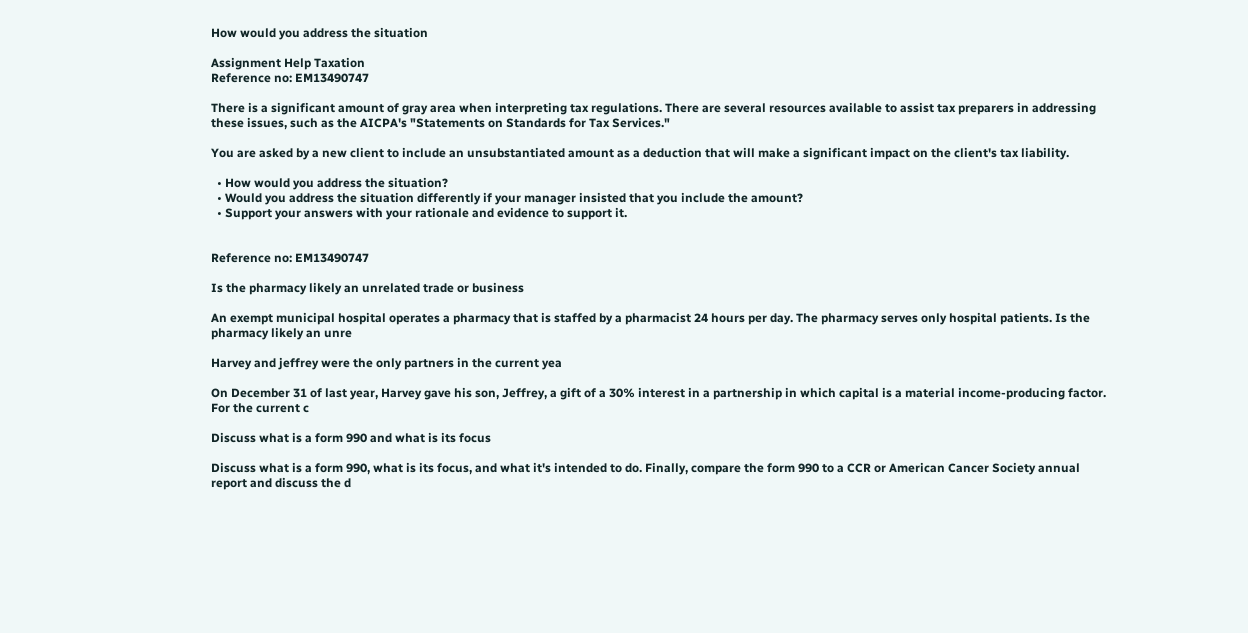How would you address the situation

Assignment Help Taxation
Reference no: EM13490747

There is a significant amount of gray area when interpreting tax regulations. There are several resources available to assist tax preparers in addressing these issues, such as the AICPA's "Statements on Standards for Tax Services."

You are asked by a new client to include an unsubstantiated amount as a deduction that will make a significant impact on the client's tax liability.

  • How would you address the situation?
  • Would you address the situation differently if your manager insisted that you include the amount?
  • Support your answers with your rationale and evidence to support it.


Reference no: EM13490747

Is the pharmacy likely an unrelated trade or business

An exempt municipal hospital operates a pharmacy that is staffed by a pharmacist 24 hours per day. The pharmacy serves only hospital patients. Is the pharmacy likely an unre

Harvey and jeffrey were the only partners in the current yea

On December 31 of last year, Harvey gave his son, Jeffrey, a gift of a 30% interest in a partnership in which capital is a material income-producing factor.  For the current c

Discuss what is a form 990 and what is its focus

Discuss what is a form 990, what is its focus, and what it's intended to do. Finally, compare the form 990 to a CCR or American Cancer Society annual report and discuss the d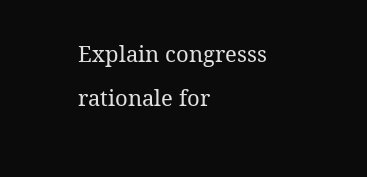Explain congresss rationale for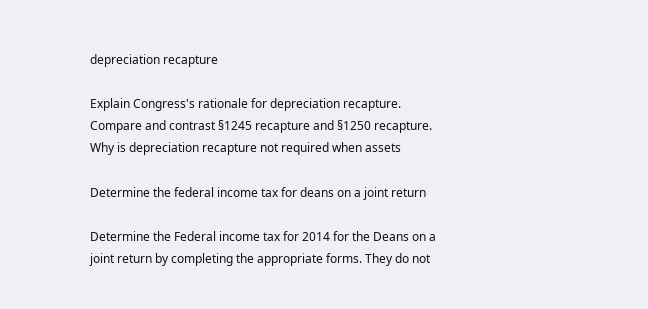depreciation recapture

Explain Congress's rationale for depreciation recapture. Compare and contrast §1245 recapture and §1250 recapture. Why is depreciation recapture not required when assets

Determine the federal income tax for deans on a joint return

Determine the Federal income tax for 2014 for the Deans on a joint return by completing the appropriate forms. They do not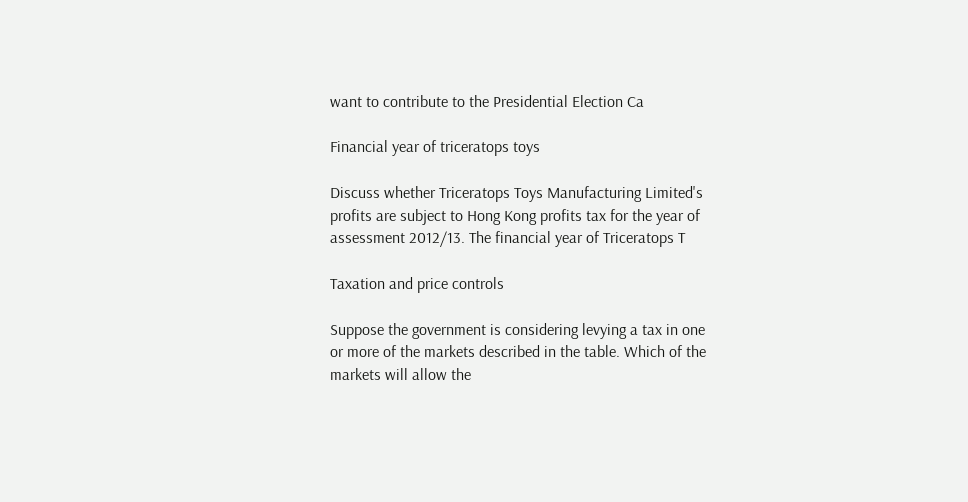want to contribute to the Presidential Election Ca

Financial year of triceratops toys

Discuss whether Triceratops Toys Manufacturing Limited's profits are subject to Hong Kong profits tax for the year of assessment 2012/13. The financial year of Triceratops T

Taxation and price controls

Suppose the government is considering levying a tax in one or more of the markets described in the table. Which of the markets will allow the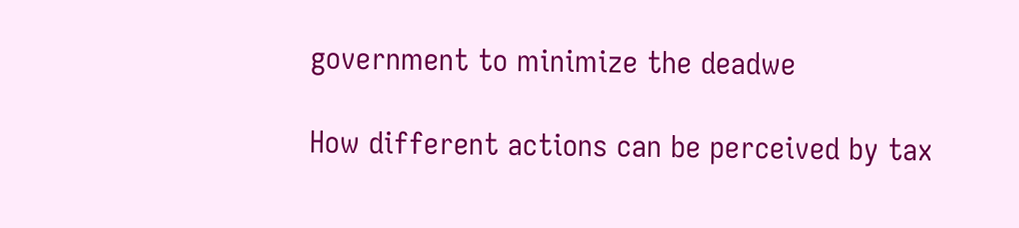government to minimize the deadwe

How different actions can be perceived by tax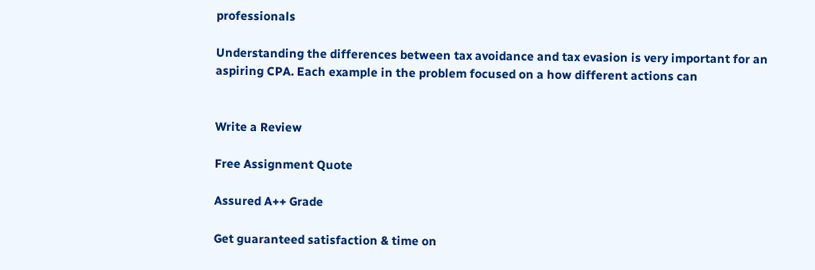professionals

Understanding the differences between tax avoidance and tax evasion is very important for an aspiring CPA. Each example in the problem focused on a how different actions can


Write a Review

Free Assignment Quote

Assured A++ Grade

Get guaranteed satisfaction & time on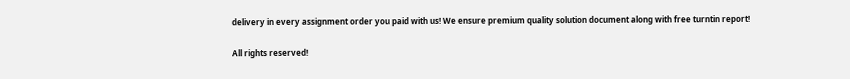delivery in every assignment order you paid with us! We ensure premium quality solution document along with free turntin report!

All rights reserved!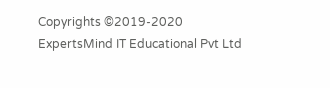Copyrights ©2019-2020 ExpertsMind IT Educational Pvt Ltd